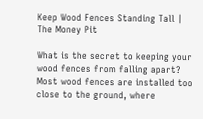Keep Wood Fences Standing Tall | The Money Pit

What is the secret to keeping your wood fences from falling apart? Most wood fences are installed too close to the ground, where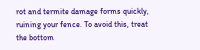rot and termite damage forms quickly, ruining your fence. To avoid this, treat the bottom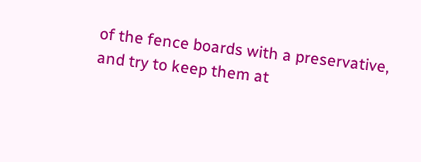of the fence boards with a preservative, and try to keep them at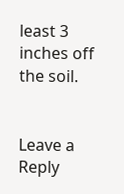least 3 inches off the soil.


Leave a Reply